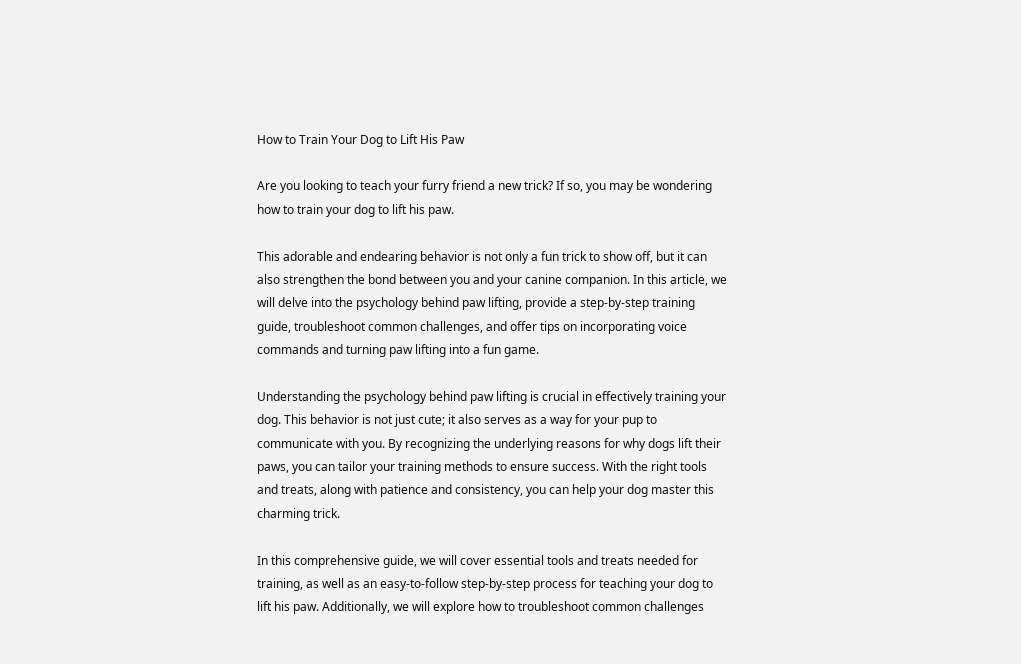How to Train Your Dog to Lift His Paw

Are you looking to teach your furry friend a new trick? If so, you may be wondering how to train your dog to lift his paw.

This adorable and endearing behavior is not only a fun trick to show off, but it can also strengthen the bond between you and your canine companion. In this article, we will delve into the psychology behind paw lifting, provide a step-by-step training guide, troubleshoot common challenges, and offer tips on incorporating voice commands and turning paw lifting into a fun game.

Understanding the psychology behind paw lifting is crucial in effectively training your dog. This behavior is not just cute; it also serves as a way for your pup to communicate with you. By recognizing the underlying reasons for why dogs lift their paws, you can tailor your training methods to ensure success. With the right tools and treats, along with patience and consistency, you can help your dog master this charming trick.

In this comprehensive guide, we will cover essential tools and treats needed for training, as well as an easy-to-follow step-by-step process for teaching your dog to lift his paw. Additionally, we will explore how to troubleshoot common challenges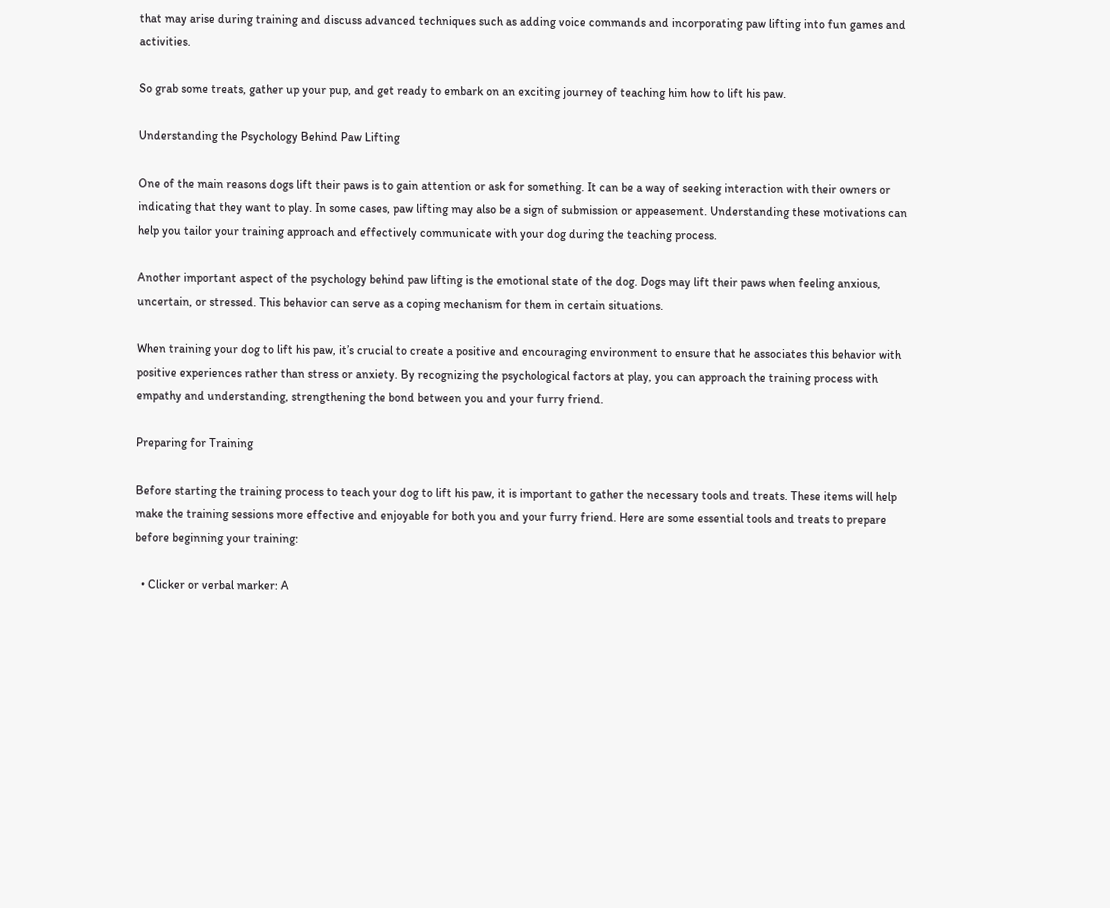that may arise during training and discuss advanced techniques such as adding voice commands and incorporating paw lifting into fun games and activities.

So grab some treats, gather up your pup, and get ready to embark on an exciting journey of teaching him how to lift his paw.

Understanding the Psychology Behind Paw Lifting

One of the main reasons dogs lift their paws is to gain attention or ask for something. It can be a way of seeking interaction with their owners or indicating that they want to play. In some cases, paw lifting may also be a sign of submission or appeasement. Understanding these motivations can help you tailor your training approach and effectively communicate with your dog during the teaching process.

Another important aspect of the psychology behind paw lifting is the emotional state of the dog. Dogs may lift their paws when feeling anxious, uncertain, or stressed. This behavior can serve as a coping mechanism for them in certain situations.

When training your dog to lift his paw, it’s crucial to create a positive and encouraging environment to ensure that he associates this behavior with positive experiences rather than stress or anxiety. By recognizing the psychological factors at play, you can approach the training process with empathy and understanding, strengthening the bond between you and your furry friend.

Preparing for Training

Before starting the training process to teach your dog to lift his paw, it is important to gather the necessary tools and treats. These items will help make the training sessions more effective and enjoyable for both you and your furry friend. Here are some essential tools and treats to prepare before beginning your training:

  • Clicker or verbal marker: A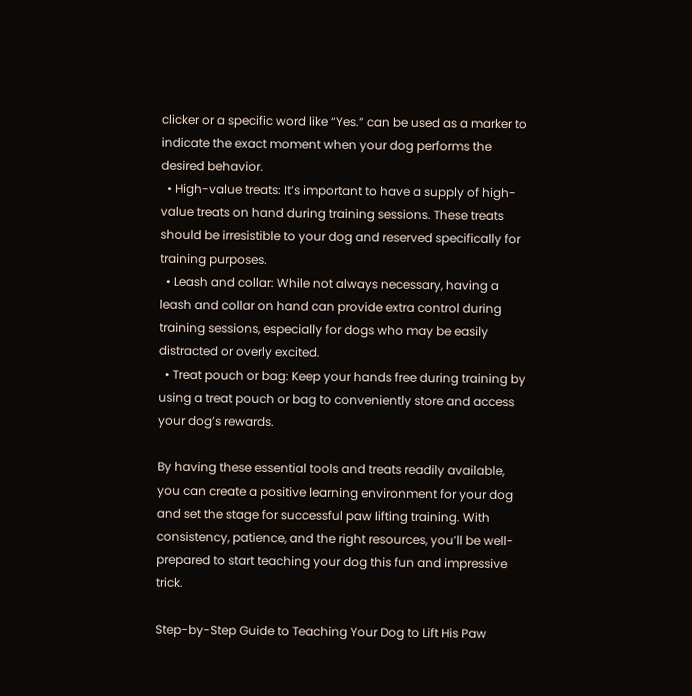clicker or a specific word like “Yes.” can be used as a marker to indicate the exact moment when your dog performs the desired behavior.
  • High-value treats: It’s important to have a supply of high-value treats on hand during training sessions. These treats should be irresistible to your dog and reserved specifically for training purposes.
  • Leash and collar: While not always necessary, having a leash and collar on hand can provide extra control during training sessions, especially for dogs who may be easily distracted or overly excited.
  • Treat pouch or bag: Keep your hands free during training by using a treat pouch or bag to conveniently store and access your dog’s rewards.

By having these essential tools and treats readily available, you can create a positive learning environment for your dog and set the stage for successful paw lifting training. With consistency, patience, and the right resources, you’ll be well-prepared to start teaching your dog this fun and impressive trick.

Step-by-Step Guide to Teaching Your Dog to Lift His Paw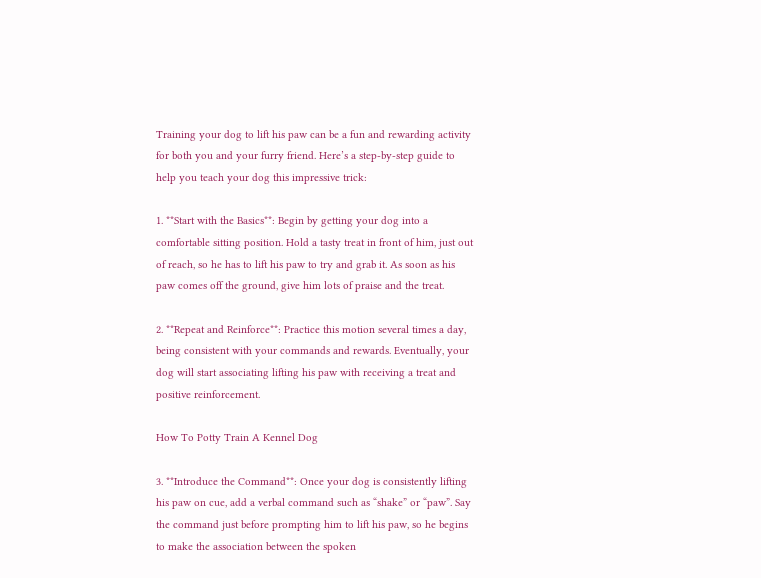Training your dog to lift his paw can be a fun and rewarding activity for both you and your furry friend. Here’s a step-by-step guide to help you teach your dog this impressive trick:

1. **Start with the Basics**: Begin by getting your dog into a comfortable sitting position. Hold a tasty treat in front of him, just out of reach, so he has to lift his paw to try and grab it. As soon as his paw comes off the ground, give him lots of praise and the treat.

2. **Repeat and Reinforce**: Practice this motion several times a day, being consistent with your commands and rewards. Eventually, your dog will start associating lifting his paw with receiving a treat and positive reinforcement.

How To Potty Train A Kennel Dog

3. **Introduce the Command**: Once your dog is consistently lifting his paw on cue, add a verbal command such as “shake” or “paw”. Say the command just before prompting him to lift his paw, so he begins to make the association between the spoken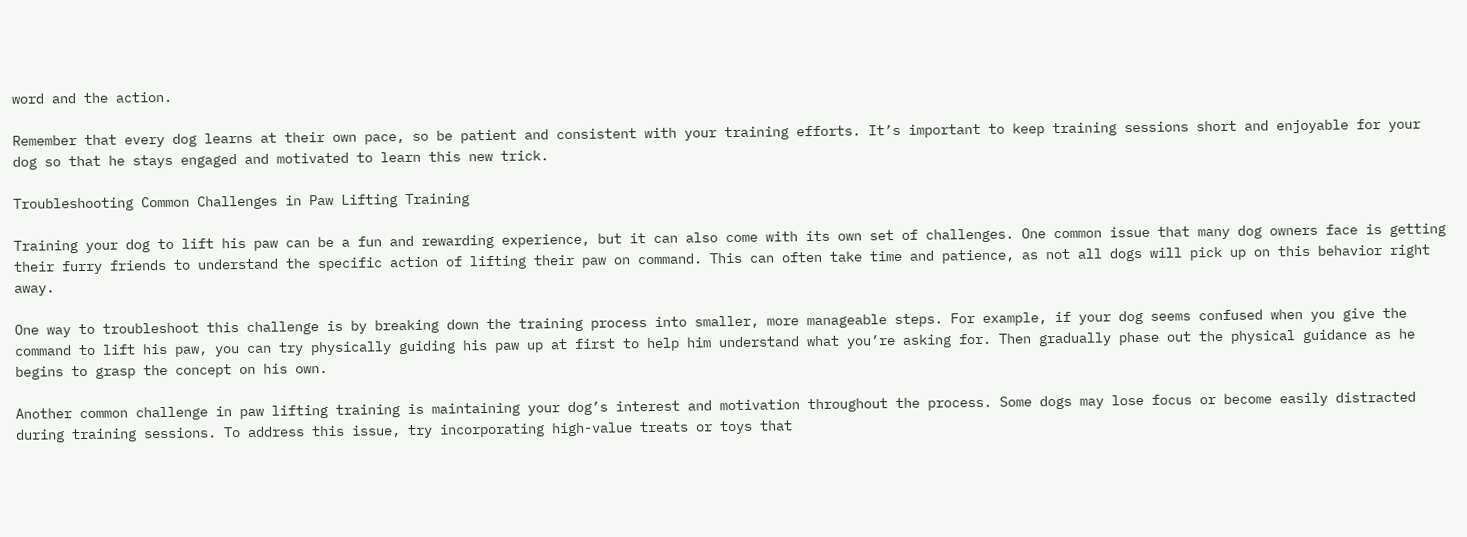word and the action.

Remember that every dog learns at their own pace, so be patient and consistent with your training efforts. It’s important to keep training sessions short and enjoyable for your dog so that he stays engaged and motivated to learn this new trick.

Troubleshooting Common Challenges in Paw Lifting Training

Training your dog to lift his paw can be a fun and rewarding experience, but it can also come with its own set of challenges. One common issue that many dog owners face is getting their furry friends to understand the specific action of lifting their paw on command. This can often take time and patience, as not all dogs will pick up on this behavior right away.

One way to troubleshoot this challenge is by breaking down the training process into smaller, more manageable steps. For example, if your dog seems confused when you give the command to lift his paw, you can try physically guiding his paw up at first to help him understand what you’re asking for. Then gradually phase out the physical guidance as he begins to grasp the concept on his own.

Another common challenge in paw lifting training is maintaining your dog’s interest and motivation throughout the process. Some dogs may lose focus or become easily distracted during training sessions. To address this issue, try incorporating high-value treats or toys that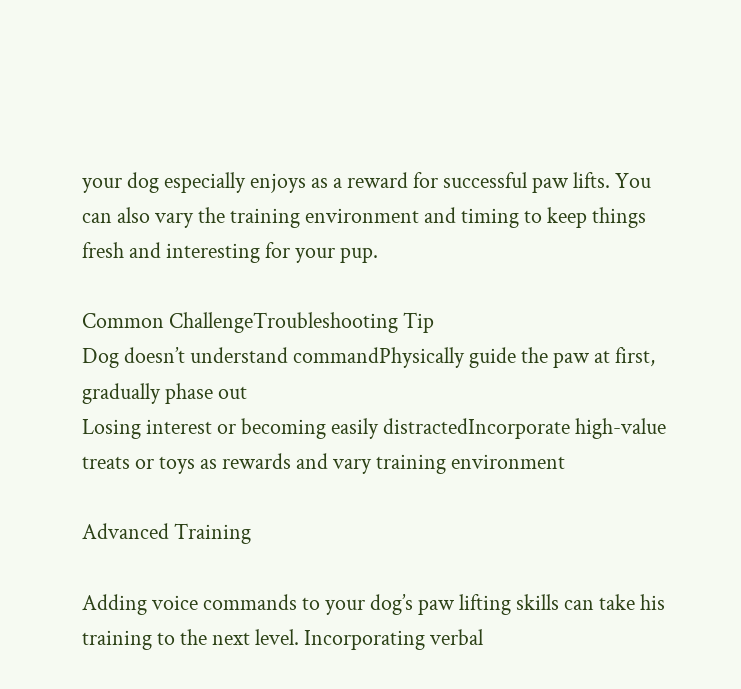your dog especially enjoys as a reward for successful paw lifts. You can also vary the training environment and timing to keep things fresh and interesting for your pup.

Common ChallengeTroubleshooting Tip
Dog doesn’t understand commandPhysically guide the paw at first, gradually phase out
Losing interest or becoming easily distractedIncorporate high-value treats or toys as rewards and vary training environment

Advanced Training

Adding voice commands to your dog’s paw lifting skills can take his training to the next level. Incorporating verbal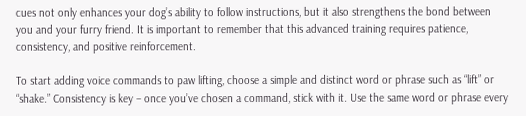cues not only enhances your dog’s ability to follow instructions, but it also strengthens the bond between you and your furry friend. It is important to remember that this advanced training requires patience, consistency, and positive reinforcement.

To start adding voice commands to paw lifting, choose a simple and distinct word or phrase such as “lift” or “shake.” Consistency is key – once you’ve chosen a command, stick with it. Use the same word or phrase every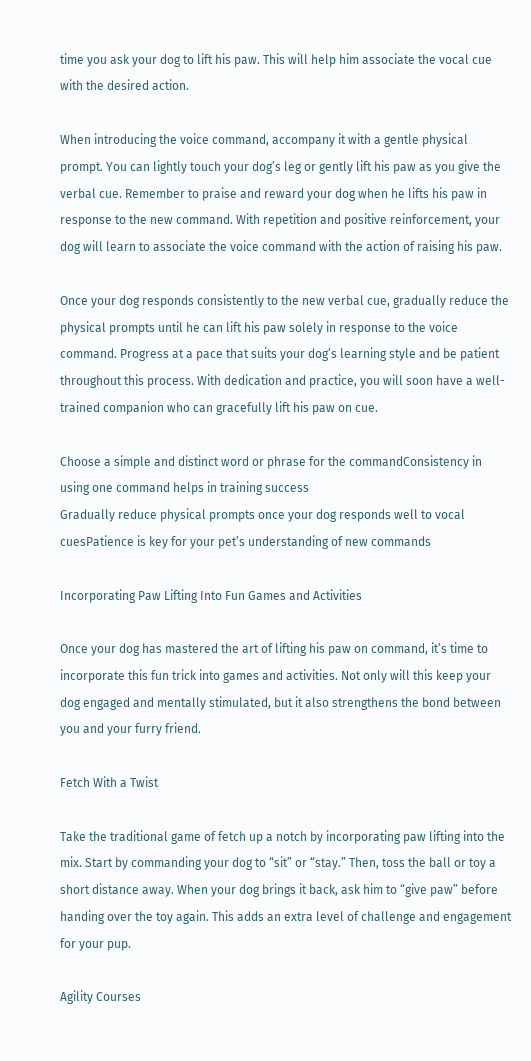time you ask your dog to lift his paw. This will help him associate the vocal cue with the desired action.

When introducing the voice command, accompany it with a gentle physical prompt. You can lightly touch your dog’s leg or gently lift his paw as you give the verbal cue. Remember to praise and reward your dog when he lifts his paw in response to the new command. With repetition and positive reinforcement, your dog will learn to associate the voice command with the action of raising his paw.

Once your dog responds consistently to the new verbal cue, gradually reduce the physical prompts until he can lift his paw solely in response to the voice command. Progress at a pace that suits your dog’s learning style and be patient throughout this process. With dedication and practice, you will soon have a well-trained companion who can gracefully lift his paw on cue.

Choose a simple and distinct word or phrase for the commandConsistency in using one command helps in training success
Gradually reduce physical prompts once your dog responds well to vocal cuesPatience is key for your pet’s understanding of new commands

Incorporating Paw Lifting Into Fun Games and Activities

Once your dog has mastered the art of lifting his paw on command, it’s time to incorporate this fun trick into games and activities. Not only will this keep your dog engaged and mentally stimulated, but it also strengthens the bond between you and your furry friend.

Fetch With a Twist

Take the traditional game of fetch up a notch by incorporating paw lifting into the mix. Start by commanding your dog to “sit” or “stay.” Then, toss the ball or toy a short distance away. When your dog brings it back, ask him to “give paw” before handing over the toy again. This adds an extra level of challenge and engagement for your pup.

Agility Courses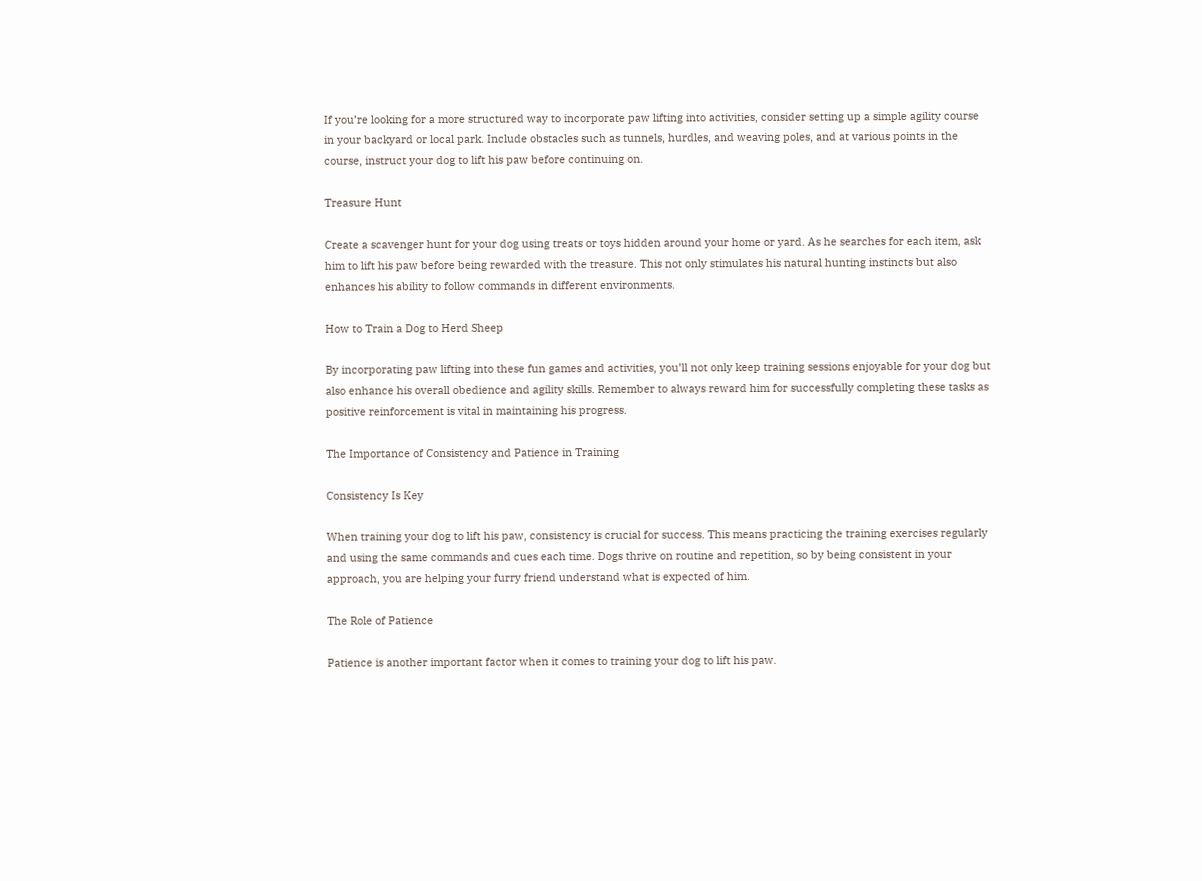If you’re looking for a more structured way to incorporate paw lifting into activities, consider setting up a simple agility course in your backyard or local park. Include obstacles such as tunnels, hurdles, and weaving poles, and at various points in the course, instruct your dog to lift his paw before continuing on.

Treasure Hunt

Create a scavenger hunt for your dog using treats or toys hidden around your home or yard. As he searches for each item, ask him to lift his paw before being rewarded with the treasure. This not only stimulates his natural hunting instincts but also enhances his ability to follow commands in different environments.

How to Train a Dog to Herd Sheep

By incorporating paw lifting into these fun games and activities, you’ll not only keep training sessions enjoyable for your dog but also enhance his overall obedience and agility skills. Remember to always reward him for successfully completing these tasks as positive reinforcement is vital in maintaining his progress.

The Importance of Consistency and Patience in Training

Consistency Is Key

When training your dog to lift his paw, consistency is crucial for success. This means practicing the training exercises regularly and using the same commands and cues each time. Dogs thrive on routine and repetition, so by being consistent in your approach, you are helping your furry friend understand what is expected of him.

The Role of Patience

Patience is another important factor when it comes to training your dog to lift his paw.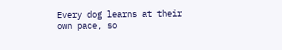Every dog learns at their own pace, so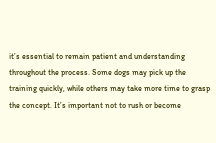it’s essential to remain patient and understanding throughout the process. Some dogs may pick up the training quickly, while others may take more time to grasp the concept. It’s important not to rush or become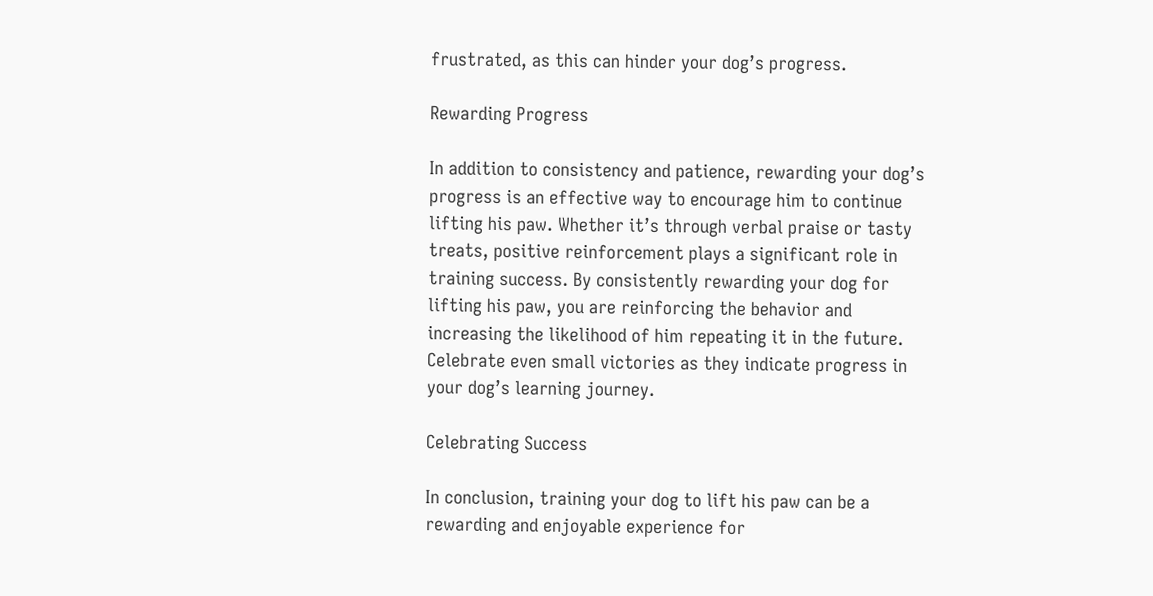frustrated, as this can hinder your dog’s progress.

Rewarding Progress

In addition to consistency and patience, rewarding your dog’s progress is an effective way to encourage him to continue lifting his paw. Whether it’s through verbal praise or tasty treats, positive reinforcement plays a significant role in training success. By consistently rewarding your dog for lifting his paw, you are reinforcing the behavior and increasing the likelihood of him repeating it in the future. Celebrate even small victories as they indicate progress in your dog’s learning journey.

Celebrating Success

In conclusion, training your dog to lift his paw can be a rewarding and enjoyable experience for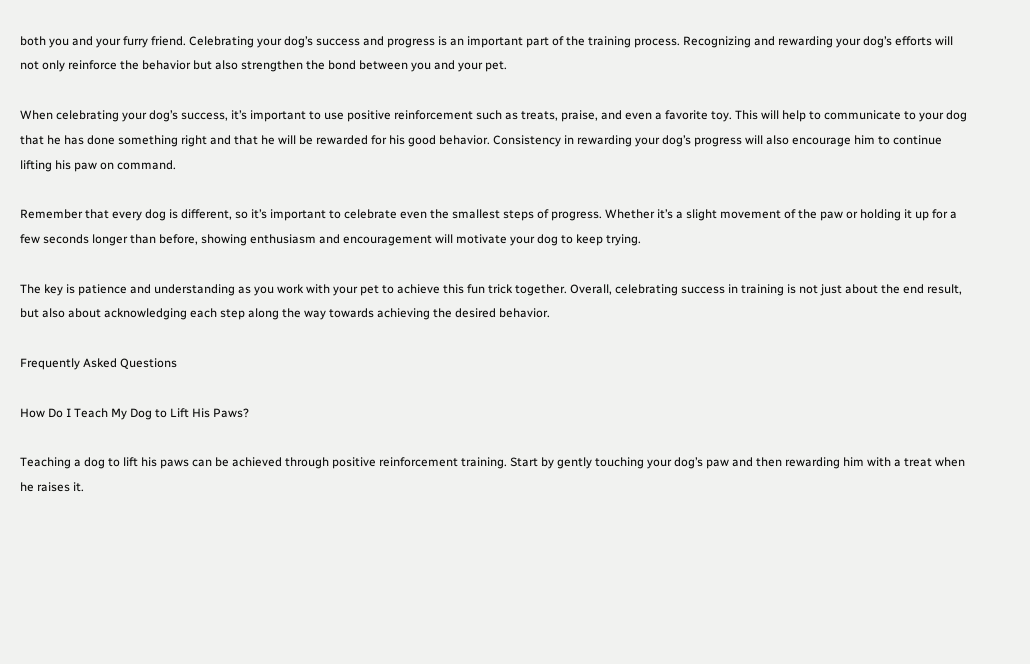both you and your furry friend. Celebrating your dog’s success and progress is an important part of the training process. Recognizing and rewarding your dog’s efforts will not only reinforce the behavior but also strengthen the bond between you and your pet.

When celebrating your dog’s success, it’s important to use positive reinforcement such as treats, praise, and even a favorite toy. This will help to communicate to your dog that he has done something right and that he will be rewarded for his good behavior. Consistency in rewarding your dog’s progress will also encourage him to continue lifting his paw on command.

Remember that every dog is different, so it’s important to celebrate even the smallest steps of progress. Whether it’s a slight movement of the paw or holding it up for a few seconds longer than before, showing enthusiasm and encouragement will motivate your dog to keep trying.

The key is patience and understanding as you work with your pet to achieve this fun trick together. Overall, celebrating success in training is not just about the end result, but also about acknowledging each step along the way towards achieving the desired behavior.

Frequently Asked Questions

How Do I Teach My Dog to Lift His Paws?

Teaching a dog to lift his paws can be achieved through positive reinforcement training. Start by gently touching your dog’s paw and then rewarding him with a treat when he raises it.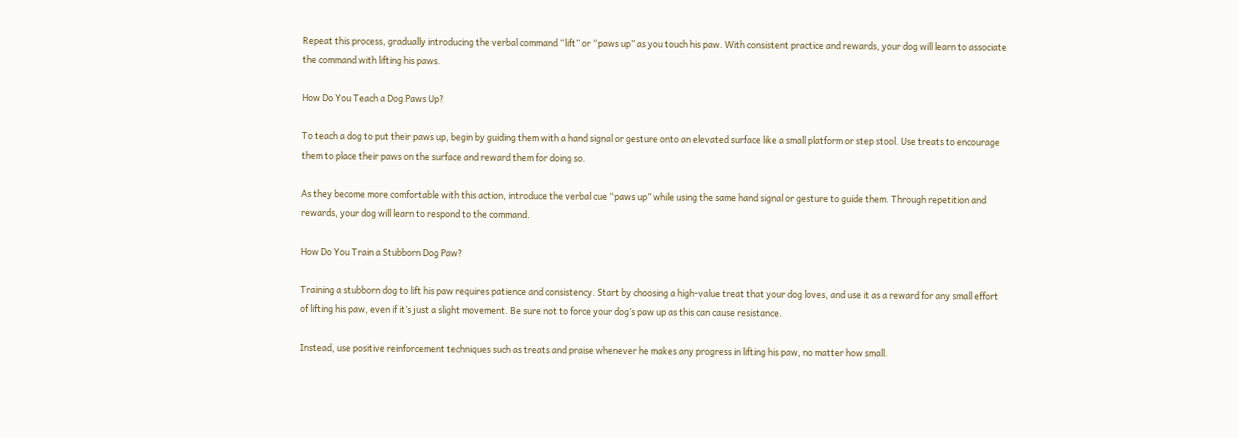Repeat this process, gradually introducing the verbal command “lift” or “paws up” as you touch his paw. With consistent practice and rewards, your dog will learn to associate the command with lifting his paws.

How Do You Teach a Dog Paws Up?

To teach a dog to put their paws up, begin by guiding them with a hand signal or gesture onto an elevated surface like a small platform or step stool. Use treats to encourage them to place their paws on the surface and reward them for doing so.

As they become more comfortable with this action, introduce the verbal cue “paws up” while using the same hand signal or gesture to guide them. Through repetition and rewards, your dog will learn to respond to the command.

How Do You Train a Stubborn Dog Paw?

Training a stubborn dog to lift his paw requires patience and consistency. Start by choosing a high-value treat that your dog loves, and use it as a reward for any small effort of lifting his paw, even if it’s just a slight movement. Be sure not to force your dog’s paw up as this can cause resistance.

Instead, use positive reinforcement techniques such as treats and praise whenever he makes any progress in lifting his paw, no matter how small.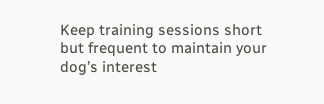Keep training sessions short but frequent to maintain your dog’s interest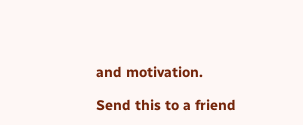and motivation.

Send this to a friend